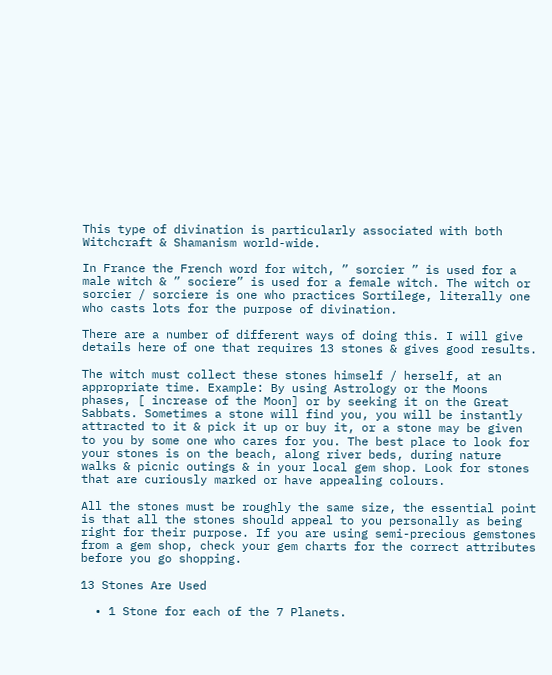This type of divination is particularly associated with both Witchcraft & Shamanism world-wide.

In France the French word for witch, ” sorcier ” is used for a male witch & ” sociere” is used for a female witch. The witch or sorcier / sorciere is one who practices Sortilege, literally one who casts lots for the purpose of divination.

There are a number of different ways of doing this. I will give details here of one that requires 13 stones & gives good results.

The witch must collect these stones himself / herself, at an appropriate time. Example: By using Astrology or the Moons phases, [ increase of the Moon] or by seeking it on the Great Sabbats. Sometimes a stone will find you, you will be instantly attracted to it & pick it up or buy it, or a stone may be given to you by some one who cares for you. The best place to look for your stones is on the beach, along river beds, during nature walks & picnic outings & in your local gem shop. Look for stones that are curiously marked or have appealing colours.

All the stones must be roughly the same size, the essential point is that all the stones should appeal to you personally as being right for their purpose. If you are using semi-precious gemstones from a gem shop, check your gem charts for the correct attributes before you go shopping.

13 Stones Are Used

  • 1 Stone for each of the 7 Planets.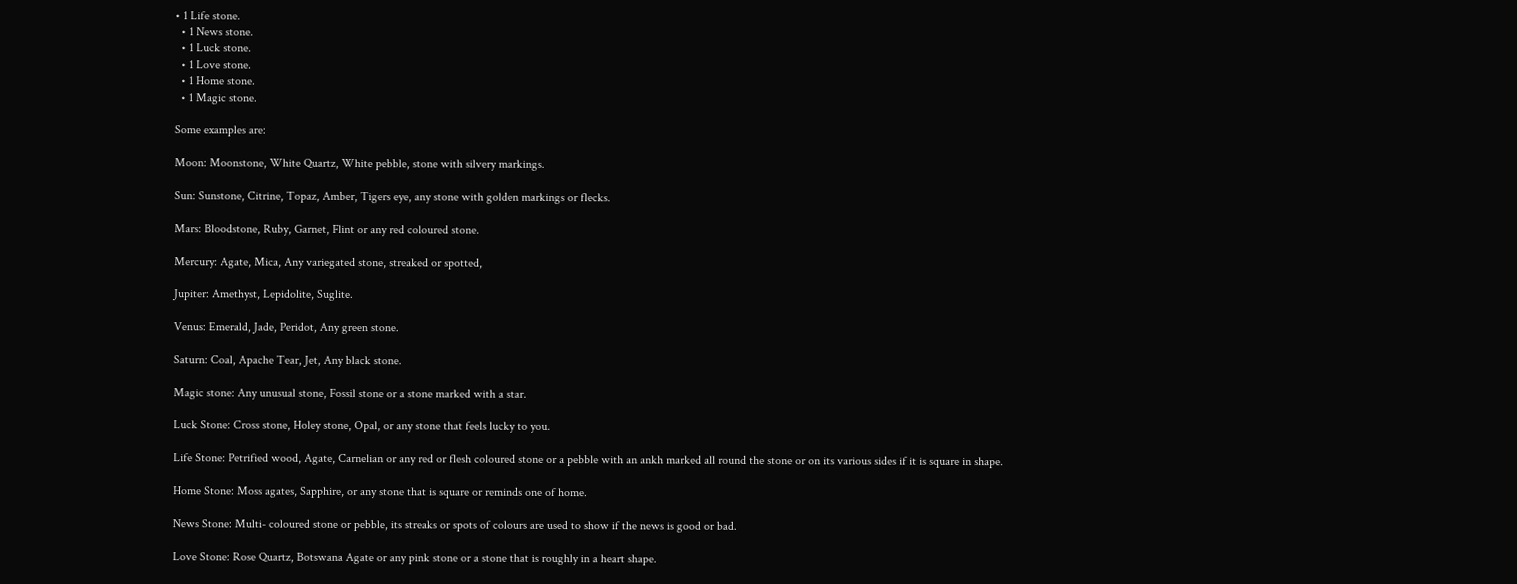• 1 Life stone.
  • 1 News stone.
  • 1 Luck stone.
  • 1 Love stone.
  • 1 Home stone.
  • 1 Magic stone.

Some examples are:

Moon: Moonstone, White Quartz, White pebble, stone with silvery markings.

Sun: Sunstone, Citrine, Topaz, Amber, Tigers eye, any stone with golden markings or flecks.

Mars: Bloodstone, Ruby, Garnet, Flint or any red coloured stone.

Mercury: Agate, Mica, Any variegated stone, streaked or spotted,

Jupiter: Amethyst, Lepidolite, Suglite.

Venus: Emerald, Jade, Peridot, Any green stone.

Saturn: Coal, Apache Tear, Jet, Any black stone.

Magic stone: Any unusual stone, Fossil stone or a stone marked with a star.

Luck Stone: Cross stone, Holey stone, Opal, or any stone that feels lucky to you.

Life Stone: Petrified wood, Agate, Carnelian or any red or flesh coloured stone or a pebble with an ankh marked all round the stone or on its various sides if it is square in shape.

Home Stone: Moss agates, Sapphire, or any stone that is square or reminds one of home.

News Stone: Multi- coloured stone or pebble, its streaks or spots of colours are used to show if the news is good or bad.

Love Stone: Rose Quartz, Botswana Agate or any pink stone or a stone that is roughly in a heart shape.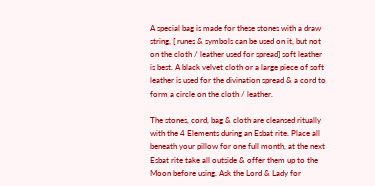A special bag is made for these stones with a draw string, [ runes & symbols can be used on it, but not on the cloth / leather used for spread] soft leather is best. A black velvet cloth or a large piece of soft leather is used for the divination spread & a cord to form a circle on the cloth / leather.

The stones, cord, bag & cloth are cleansed ritually with the 4 Elements during an Esbat rite. Place all beneath your pillow for one full month, at the next Esbat rite take all outside & offer them up to the Moon before using. Ask the Lord & Lady for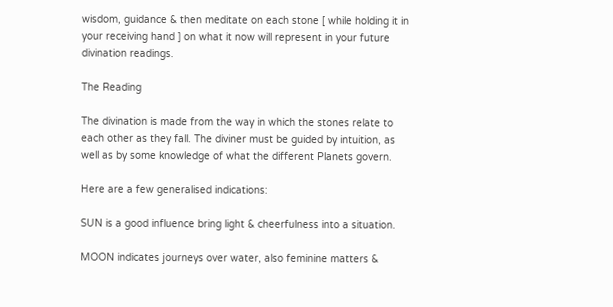wisdom, guidance & then meditate on each stone [ while holding it in your receiving hand ] on what it now will represent in your future divination readings.

The Reading

The divination is made from the way in which the stones relate to each other as they fall. The diviner must be guided by intuition, as well as by some knowledge of what the different Planets govern.

Here are a few generalised indications:

SUN is a good influence bring light & cheerfulness into a situation.

MOON indicates journeys over water, also feminine matters &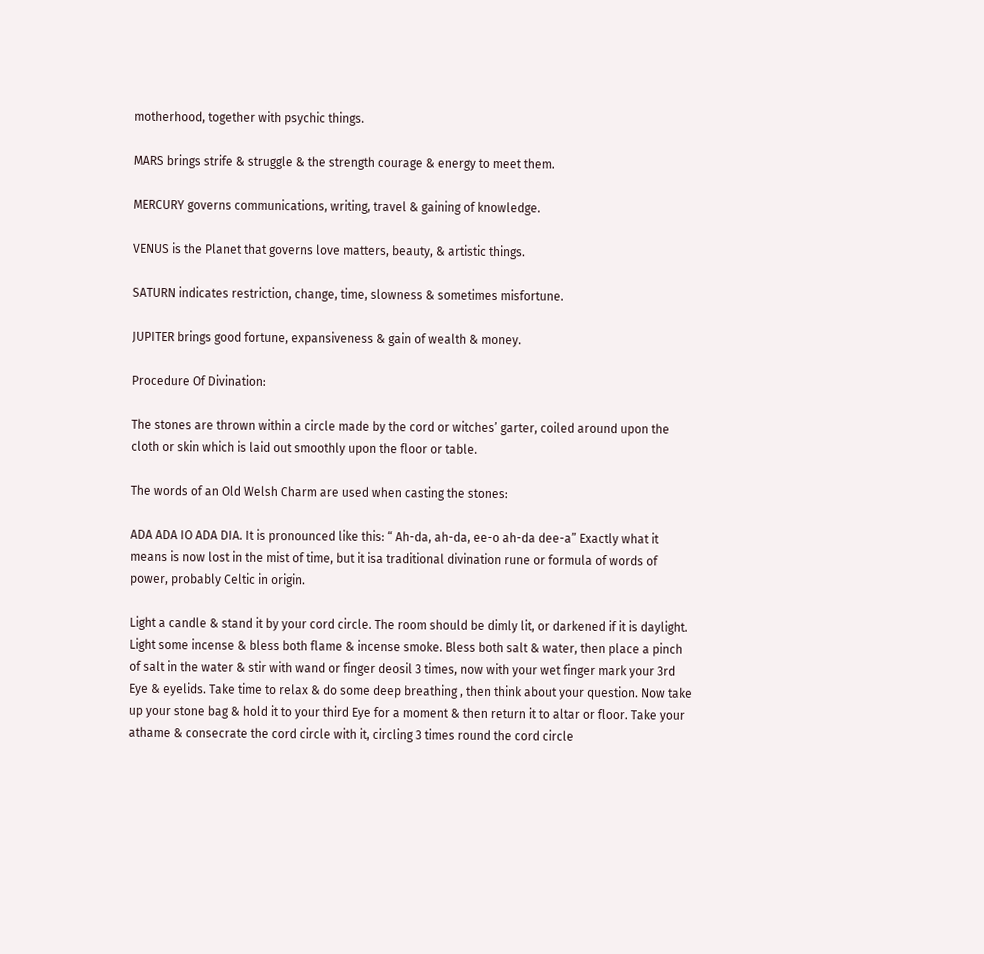motherhood, together with psychic things.

MARS brings strife & struggle & the strength courage & energy to meet them.

MERCURY governs communications, writing, travel & gaining of knowledge.

VENUS is the Planet that governs love matters, beauty, & artistic things.

SATURN indicates restriction, change, time, slowness & sometimes misfortune.

JUPITER brings good fortune, expansiveness & gain of wealth & money.

Procedure Of Divination:

The stones are thrown within a circle made by the cord or witches’ garter, coiled around upon the cloth or skin which is laid out smoothly upon the floor or table.

The words of an Old Welsh Charm are used when casting the stones:

ADA ADA IO ADA DIA. It is pronounced like this: “ Ah-da, ah-da, ee-o ah-da dee-a” Exactly what it means is now lost in the mist of time, but it isa traditional divination rune or formula of words of power, probably Celtic in origin.

Light a candle & stand it by your cord circle. The room should be dimly lit, or darkened if it is daylight. Light some incense & bless both flame & incense smoke. Bless both salt & water, then place a pinch of salt in the water & stir with wand or finger deosil 3 times, now with your wet finger mark your 3rd Eye & eyelids. Take time to relax & do some deep breathing , then think about your question. Now take up your stone bag & hold it to your third Eye for a moment & then return it to altar or floor. Take your athame & consecrate the cord circle with it, circling 3 times round the cord circle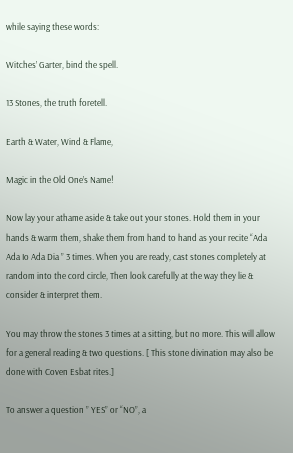while saying these words:

Witches’ Garter, bind the spell.

13 Stones, the truth foretell.

Earth & Water, Wind & Flame,

Magic in the Old One’s Name!

Now lay your athame aside & take out your stones. Hold them in your hands & warm them, shake them from hand to hand as your recite “Ada Ada Io Ada Dia ” 3 times. When you are ready, cast stones completely at random into the cord circle, Then look carefully at the way they lie & consider & interpret them.

You may throw the stones 3 times at a sitting, but no more. This will allow for a general reading & two questions. [ This stone divination may also be done with Coven Esbat rites.]

To answer a question ” YES” or “NO”, a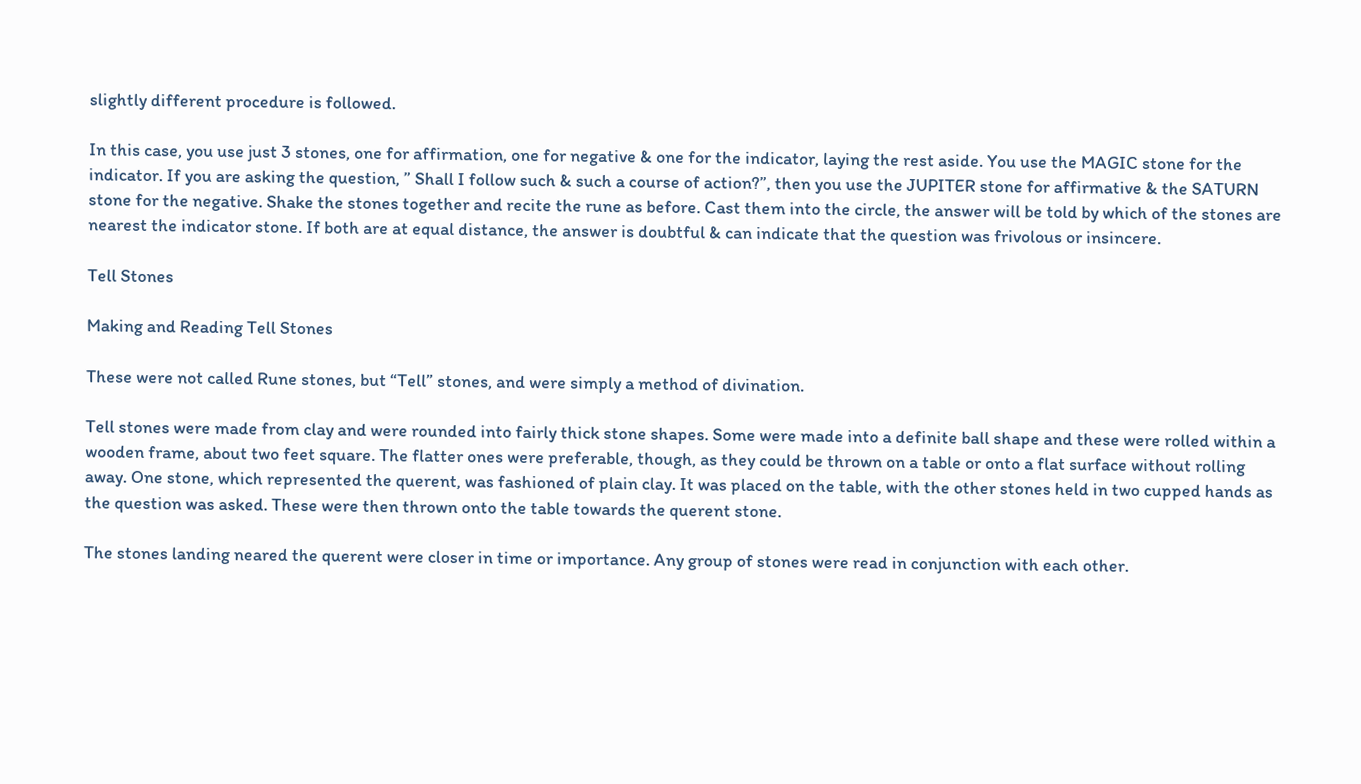slightly different procedure is followed.

In this case, you use just 3 stones, one for affirmation, one for negative & one for the indicator, laying the rest aside. You use the MAGIC stone for the indicator. If you are asking the question, ” Shall I follow such & such a course of action?”, then you use the JUPITER stone for affirmative & the SATURN stone for the negative. Shake the stones together and recite the rune as before. Cast them into the circle, the answer will be told by which of the stones are nearest the indicator stone. If both are at equal distance, the answer is doubtful & can indicate that the question was frivolous or insincere.

Tell Stones

Making and Reading Tell Stones

These were not called Rune stones, but “Tell” stones, and were simply a method of divination.

Tell stones were made from clay and were rounded into fairly thick stone shapes. Some were made into a definite ball shape and these were rolled within a wooden frame, about two feet square. The flatter ones were preferable, though, as they could be thrown on a table or onto a flat surface without rolling away. One stone, which represented the querent, was fashioned of plain clay. It was placed on the table, with the other stones held in two cupped hands as the question was asked. These were then thrown onto the table towards the querent stone.

The stones landing neared the querent were closer in time or importance. Any group of stones were read in conjunction with each other.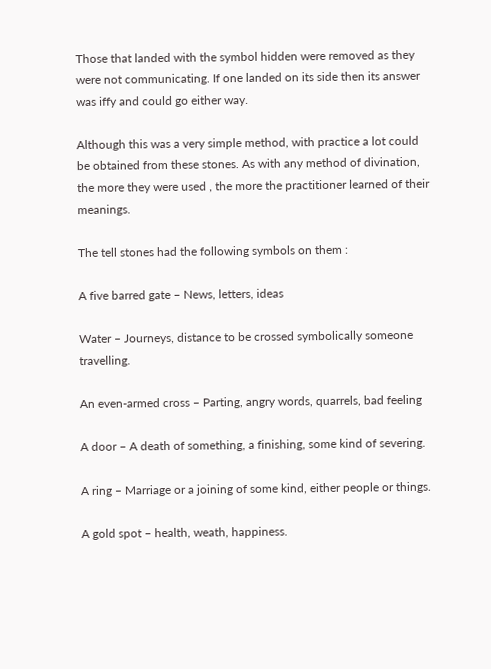Those that landed with the symbol hidden were removed as they were not communicating. If one landed on its side then its answer was iffy and could go either way.

Although this was a very simple method, with practice a lot could be obtained from these stones. As with any method of divination, the more they were used , the more the practitioner learned of their meanings.

The tell stones had the following symbols on them :

A five barred gate – News, letters, ideas

Water – Journeys, distance to be crossed symbolically someone travelling.

An even-armed cross – Parting, angry words, quarrels, bad feeling

A door – A death of something, a finishing, some kind of severing.

A ring – Marriage or a joining of some kind, either people or things.

A gold spot – health, weath, happiness.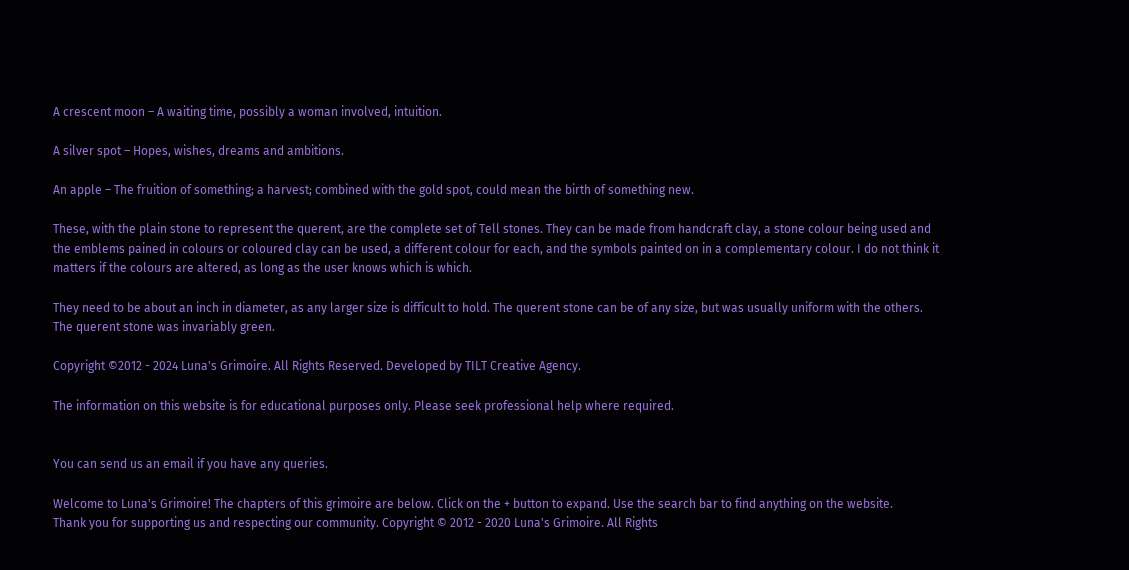A crescent moon – A waiting time, possibly a woman involved, intuition.

A silver spot – Hopes, wishes, dreams and ambitions.

An apple – The fruition of something; a harvest; combined with the gold spot, could mean the birth of something new.

These, with the plain stone to represent the querent, are the complete set of Tell stones. They can be made from handcraft clay, a stone colour being used and the emblems pained in colours or coloured clay can be used, a different colour for each, and the symbols painted on in a complementary colour. I do not think it matters if the colours are altered, as long as the user knows which is which.

They need to be about an inch in diameter, as any larger size is difficult to hold. The querent stone can be of any size, but was usually uniform with the others. The querent stone was invariably green.

Copyright ©2012 - 2024 Luna's Grimoire. All Rights Reserved. Developed by TILT Creative Agency.

The information on this website is for educational purposes only. Please seek professional help where required.


You can send us an email if you have any queries.

Welcome to Luna's Grimoire! The chapters of this grimoire are below. Click on the + button to expand. Use the search bar to find anything on the website.
Thank you for supporting us and respecting our community. Copyright © 2012 - 2020 Luna's Grimoire. All Rights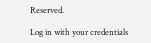Reserved.

Log in with your credentials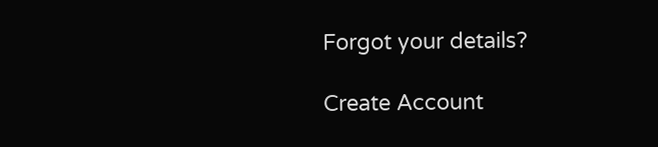Forgot your details?

Create Account